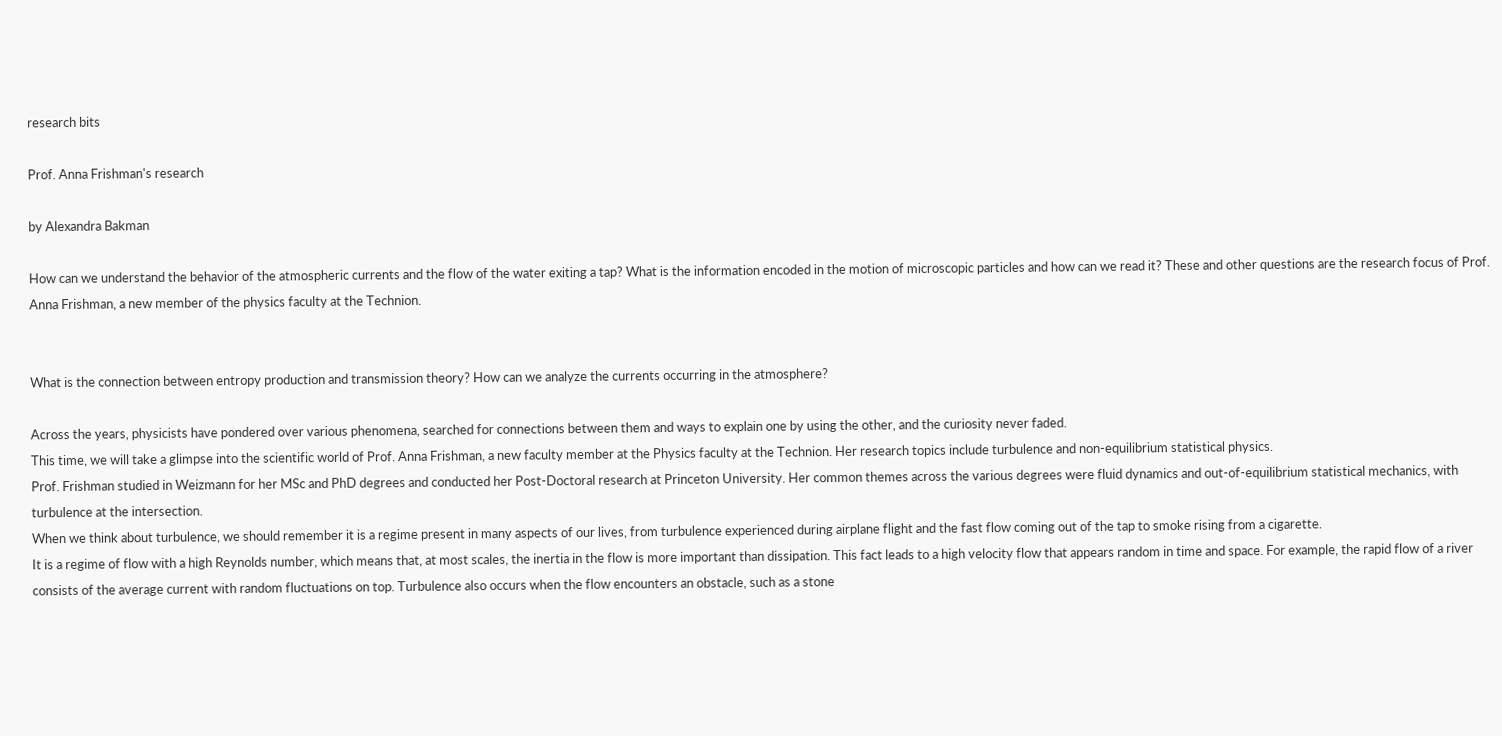research bits

Prof. Anna Frishman's research

by Alexandra Bakman

How can we understand the behavior of the atmospheric currents and the flow of the water exiting a tap? What is the information encoded in the motion of microscopic particles and how can we read it? These and other questions are the research focus of Prof. Anna Frishman, a new member of the physics faculty at the Technion.


What is the connection between entropy production and transmission theory? How can we analyze the currents occurring in the atmosphere?

Across the years, physicists have pondered over various phenomena, searched for connections between them and ways to explain one by using the other, and the curiosity never faded.
This time, we will take a glimpse into the scientific world of Prof. Anna Frishman, a new faculty member at the Physics faculty at the Technion. Her research topics include turbulence and non-equilibrium statistical physics.
Prof. Frishman studied in Weizmann for her MSc and PhD degrees and conducted her Post-Doctoral research at Princeton University. Her common themes across the various degrees were fluid dynamics and out-of-equilibrium statistical mechanics, with turbulence at the intersection.
When we think about turbulence, we should remember it is a regime present in many aspects of our lives, from turbulence experienced during airplane flight and the fast flow coming out of the tap to smoke rising from a cigarette.
It is a regime of flow with a high Reynolds number, which means that, at most scales, the inertia in the flow is more important than dissipation. This fact leads to a high velocity flow that appears random in time and space. For example, the rapid flow of a river consists of the average current with random fluctuations on top. Turbulence also occurs when the flow encounters an obstacle, such as a stone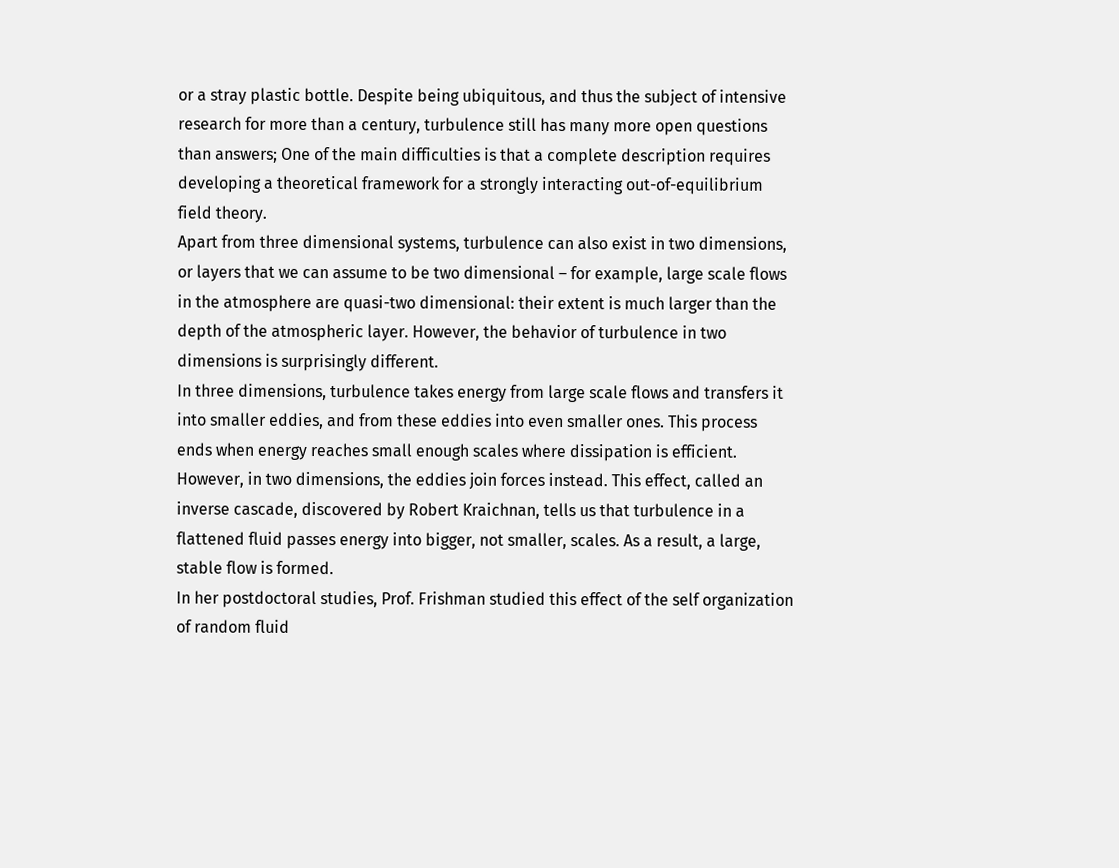or a stray plastic bottle. Despite being ubiquitous, and thus the subject of intensive research for more than a century, turbulence still has many more open questions than answers; One of the main difficulties is that a complete description requires developing a theoretical framework for a strongly interacting out-of-equilibrium field theory.
Apart from three dimensional systems, turbulence can also exist in two dimensions, or layers that we can assume to be two dimensional – for example, large scale flows in the atmosphere are quasi-two dimensional: their extent is much larger than the depth of the atmospheric layer. However, the behavior of turbulence in two dimensions is surprisingly different.
In three dimensions, turbulence takes energy from large scale flows and transfers it into smaller eddies, and from these eddies into even smaller ones. This process ends when energy reaches small enough scales where dissipation is efficient. However, in two dimensions, the eddies join forces instead. This effect, called an inverse cascade, discovered by Robert Kraichnan, tells us that turbulence in a flattened fluid passes energy into bigger, not smaller, scales. As a result, a large, stable flow is formed.
In her postdoctoral studies, Prof. Frishman studied this effect of the self organization of random fluid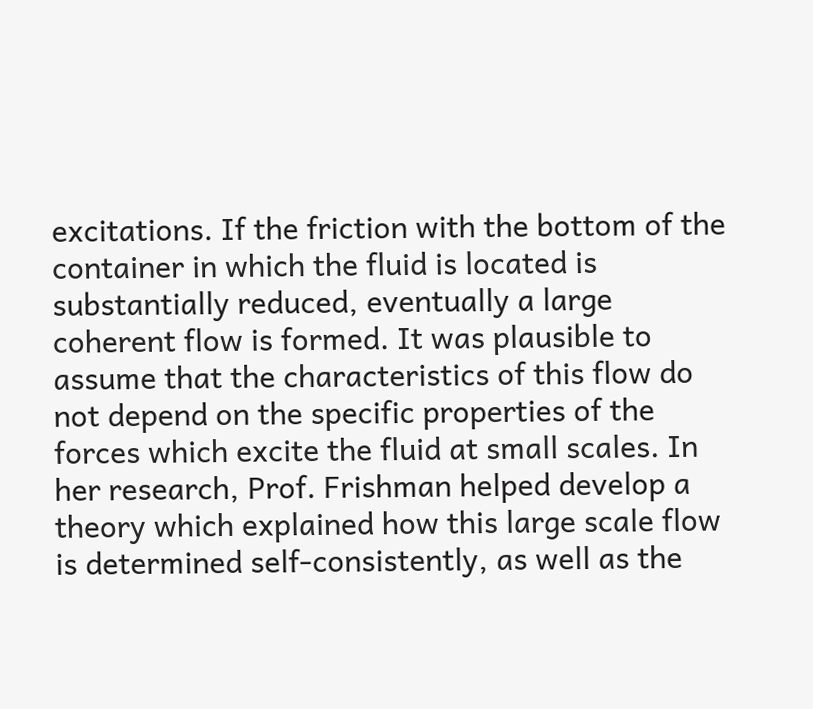excitations. If the friction with the bottom of the container in which the fluid is located is substantially reduced, eventually a large coherent flow is formed. It was plausible to assume that the characteristics of this flow do not depend on the specific properties of the forces which excite the fluid at small scales. In her research, Prof. Frishman helped develop a theory which explained how this large scale flow is determined self-consistently, as well as the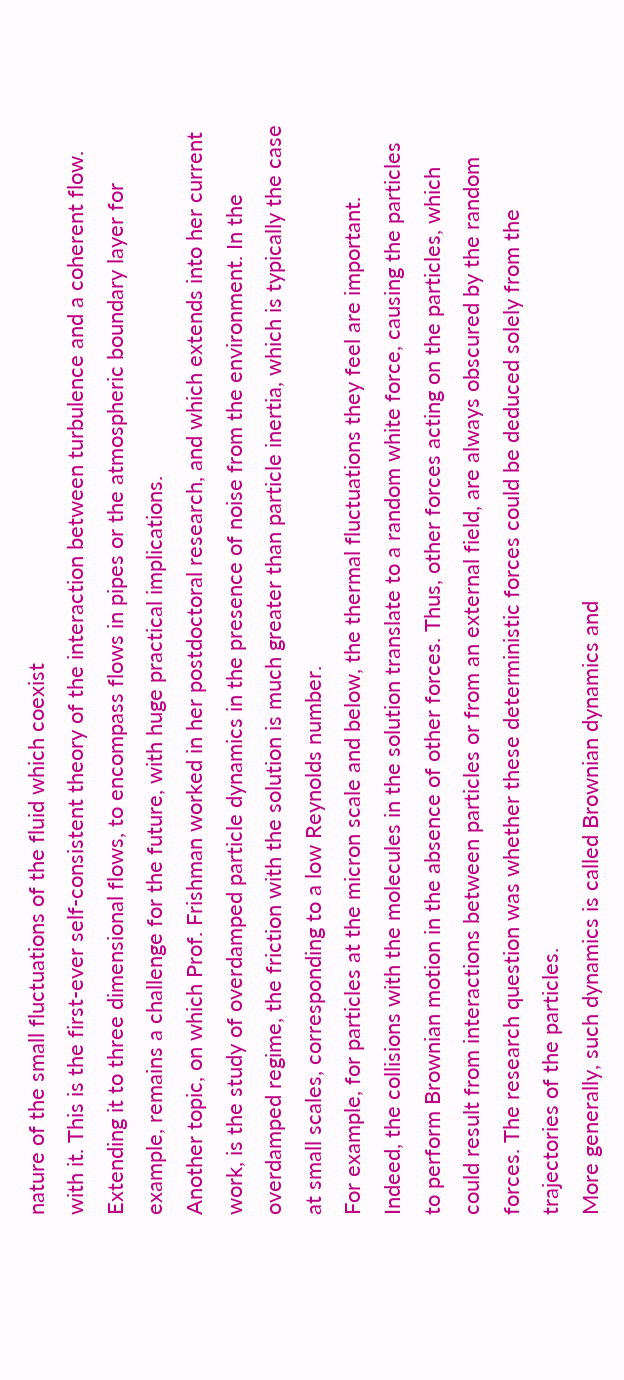nature of the small fluctuations of the fluid which coexist
with it. This is the first-ever self-consistent theory of the interaction between turbulence and a coherent flow. Extending it to three dimensional flows, to encompass flows in pipes or the atmospheric boundary layer for example, remains a challenge for the future, with huge practical implications.
Another topic, on which Prof. Frishman worked in her postdoctoral research, and which extends into her current work, is the study of overdamped particle dynamics in the presence of noise from the environment. In the overdamped regime, the friction with the solution is much greater than particle inertia, which is typically the case at small scales, corresponding to a low Reynolds number.
For example, for particles at the micron scale and below, the thermal fluctuations they feel are important. Indeed, the collisions with the molecules in the solution translate to a random white force, causing the particles to perform Brownian motion in the absence of other forces. Thus, other forces acting on the particles, which could result from interactions between particles or from an external field, are always obscured by the random forces. The research question was whether these deterministic forces could be deduced solely from the trajectories of the particles.
More generally, such dynamics is called Brownian dynamics and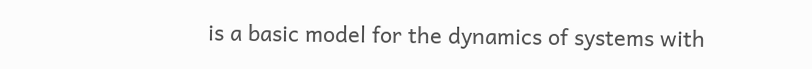is a basic model for the dynamics of systems with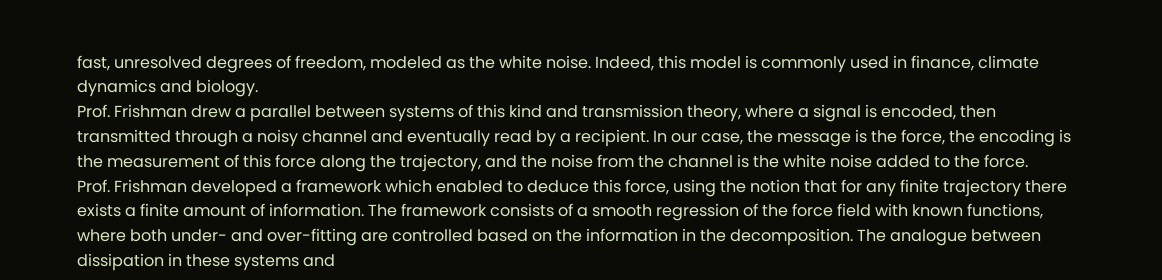fast, unresolved degrees of freedom, modeled as the white noise. Indeed, this model is commonly used in finance, climate dynamics and biology.
Prof. Frishman drew a parallel between systems of this kind and transmission theory, where a signal is encoded, then transmitted through a noisy channel and eventually read by a recipient. In our case, the message is the force, the encoding is the measurement of this force along the trajectory, and the noise from the channel is the white noise added to the force.
Prof. Frishman developed a framework which enabled to deduce this force, using the notion that for any finite trajectory there exists a finite amount of information. The framework consists of a smooth regression of the force field with known functions, where both under- and over-fitting are controlled based on the information in the decomposition. The analogue between dissipation in these systems and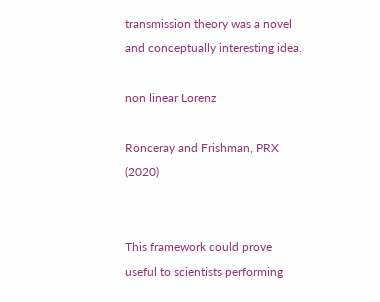transmission theory was a novel and conceptually interesting idea.

non linear Lorenz

Ronceray and Frishman, PRX (2020)


This framework could prove useful to scientists performing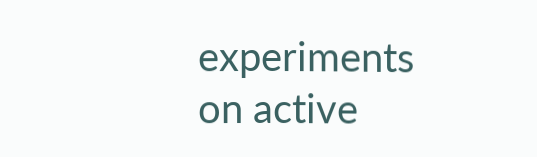experiments on active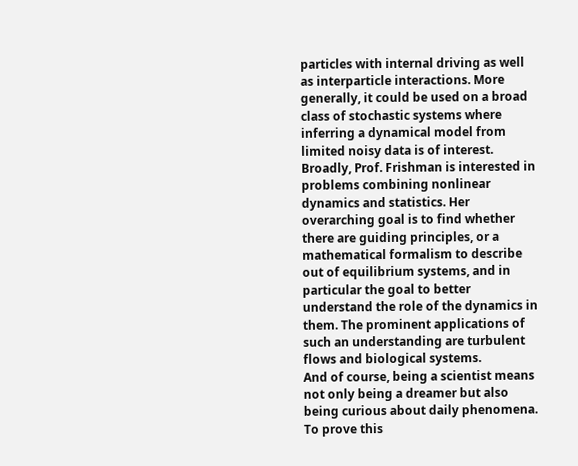particles with internal driving as well as interparticle interactions. More generally, it could be used on a broad class of stochastic systems where inferring a dynamical model from limited noisy data is of interest.
Broadly, Prof. Frishman is interested in problems combining nonlinear dynamics and statistics. Her overarching goal is to find whether there are guiding principles, or a mathematical formalism to describe out of equilibrium systems, and in particular the goal to better understand the role of the dynamics in them. The prominent applications of such an understanding are turbulent flows and biological systems.
And of course, being a scientist means not only being a dreamer but also being curious about daily phenomena.
To prove this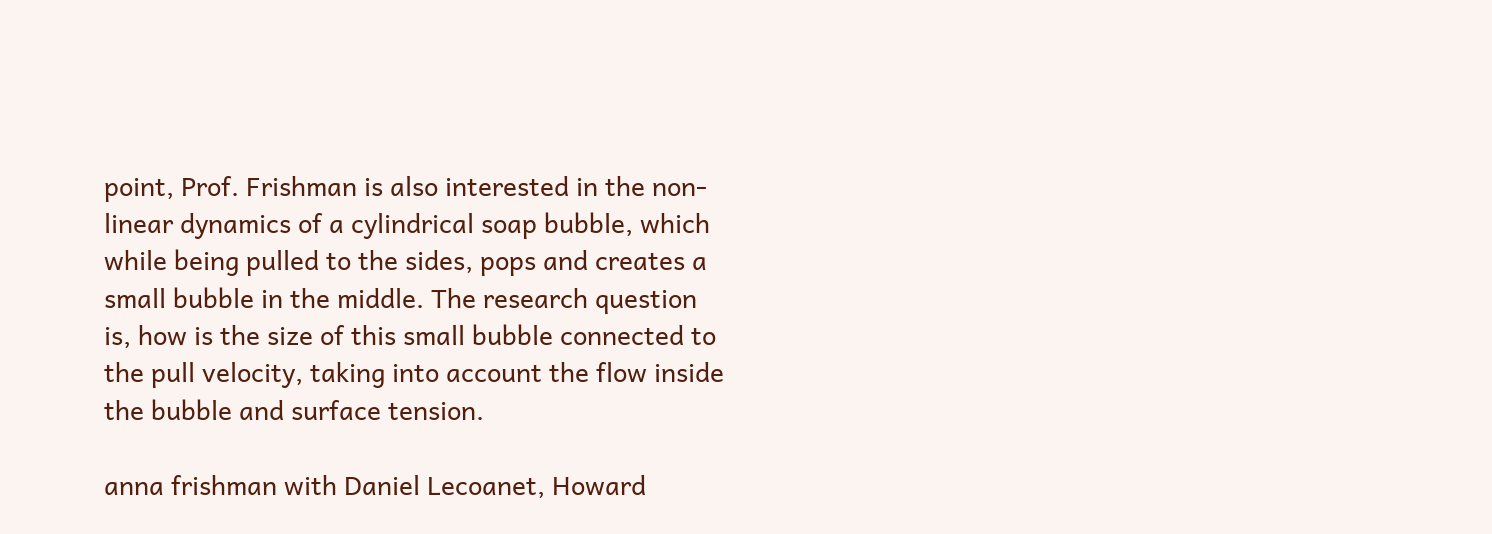point, Prof. Frishman is also interested in the non-linear dynamics of a cylindrical soap bubble, which while being pulled to the sides, pops and creates a small bubble in the middle. The research question is, how is the size of this small bubble connected to the pull velocity, taking into account the flow inside the bubble and surface tension.

anna frishman with Daniel Lecoanet, Howard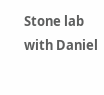Stone lab
with Daniel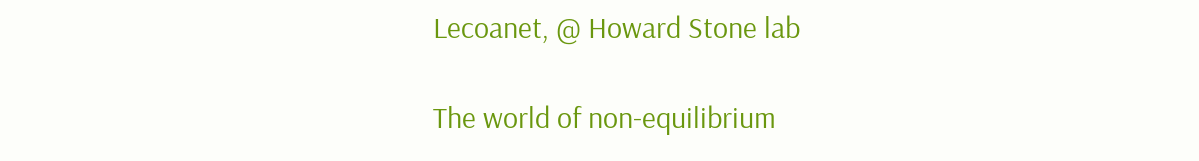Lecoanet, @ Howard Stone lab

The world of non-equilibrium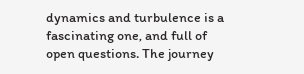dynamics and turbulence is a fascinating one, and full of open questions. The journey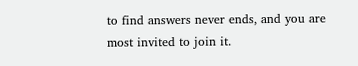to find answers never ends, and you are most invited to join it.